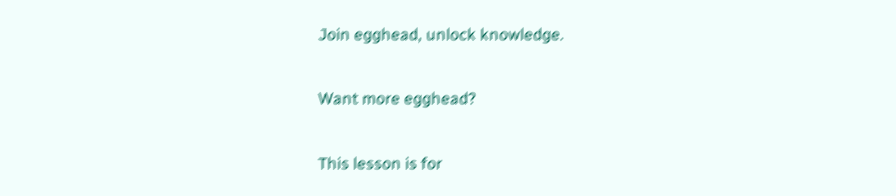Join egghead, unlock knowledge.

Want more egghead?

This lesson is for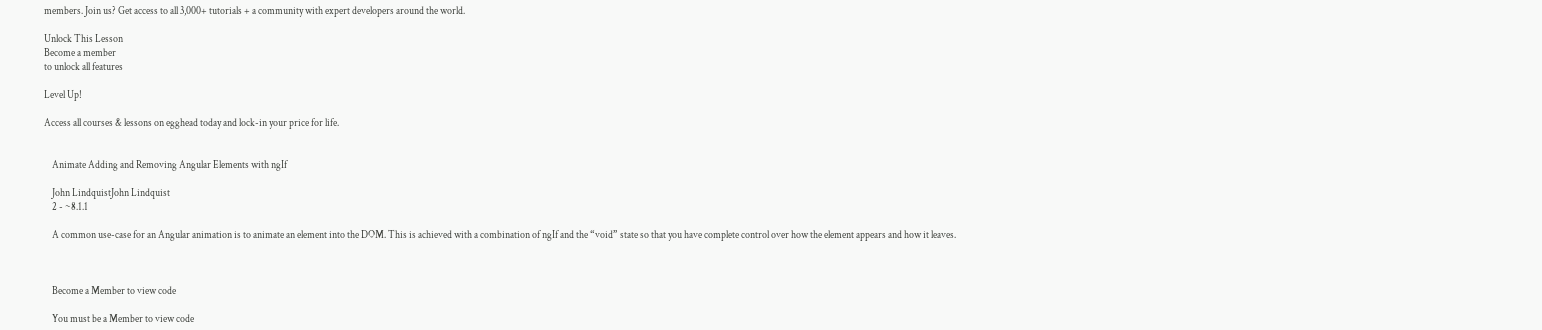members. Join us? Get access to all 3,000+ tutorials + a community with expert developers around the world.

Unlock This Lesson
Become a member
to unlock all features

Level Up!

Access all courses & lessons on egghead today and lock-in your price for life.


    Animate Adding and Removing Angular Elements with ngIf

    John LindquistJohn Lindquist
    2 - ~8.1.1

    A common use-case for an Angular animation is to animate an element into the DOM. This is achieved with a combination of ngIf and the “void” state so that you have complete control over how the element appears and how it leaves.



    Become a Member to view code

    You must be a Member to view code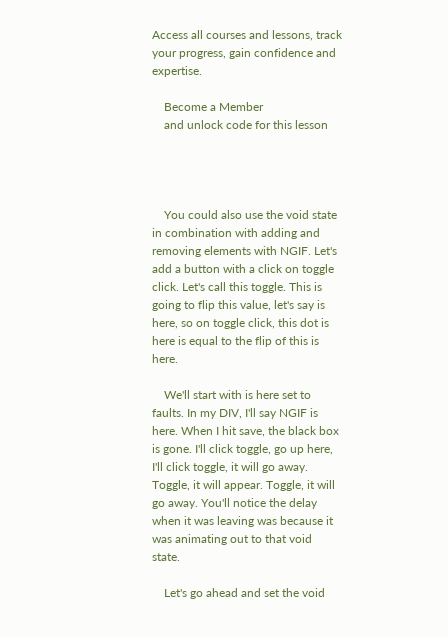Access all courses and lessons, track your progress, gain confidence and expertise.

    Become a Member
    and unlock code for this lesson




    You could also use the void state in combination with adding and removing elements with NGIF. Let's add a button with a click on toggle click. Let's call this toggle. This is going to flip this value, let's say is here, so on toggle click, this dot is here is equal to the flip of this is here.

    We'll start with is here set to faults. In my DIV, I'll say NGIF is here. When I hit save, the black box is gone. I'll click toggle, go up here, I'll click toggle, it will go away. Toggle, it will appear. Toggle, it will go away. You'll notice the delay when it was leaving was because it was animating out to that void state.

    Let's go ahead and set the void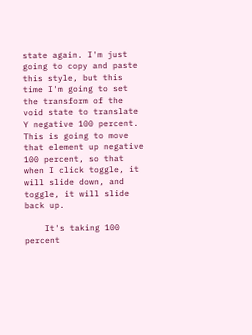state again. I'm just going to copy and paste this style, but this time I'm going to set the transform of the void state to translate Y negative 100 percent. This is going to move that element up negative 100 percent, so that when I click toggle, it will slide down, and toggle, it will slide back up.

    It's taking 100 percent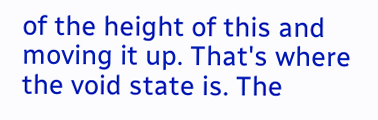of the height of this and moving it up. That's where the void state is. The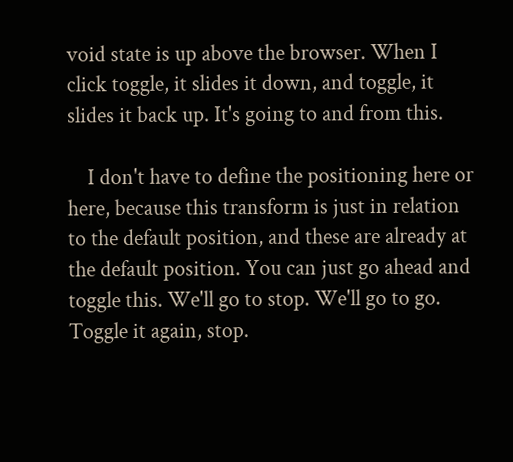void state is up above the browser. When I click toggle, it slides it down, and toggle, it slides it back up. It's going to and from this.

    I don't have to define the positioning here or here, because this transform is just in relation to the default position, and these are already at the default position. You can just go ahead and toggle this. We'll go to stop. We'll go to go. Toggle it again, stop.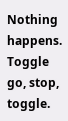Nothing happens. Toggle go, stop, toggle.